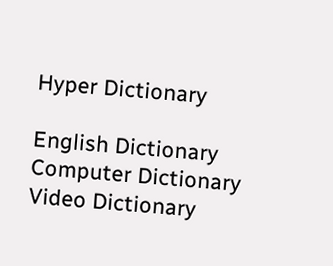Hyper Dictionary

English Dictionary Computer Dictionary Video Dictionary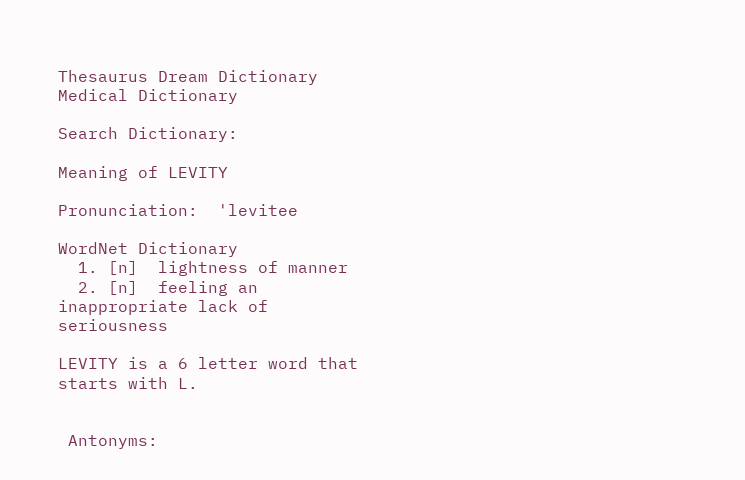Thesaurus Dream Dictionary Medical Dictionary

Search Dictionary:

Meaning of LEVITY

Pronunciation:  'levitee

WordNet Dictionary
  1. [n]  lightness of manner
  2. [n]  feeling an inappropriate lack of seriousness

LEVITY is a 6 letter word that starts with L.


 Antonyms: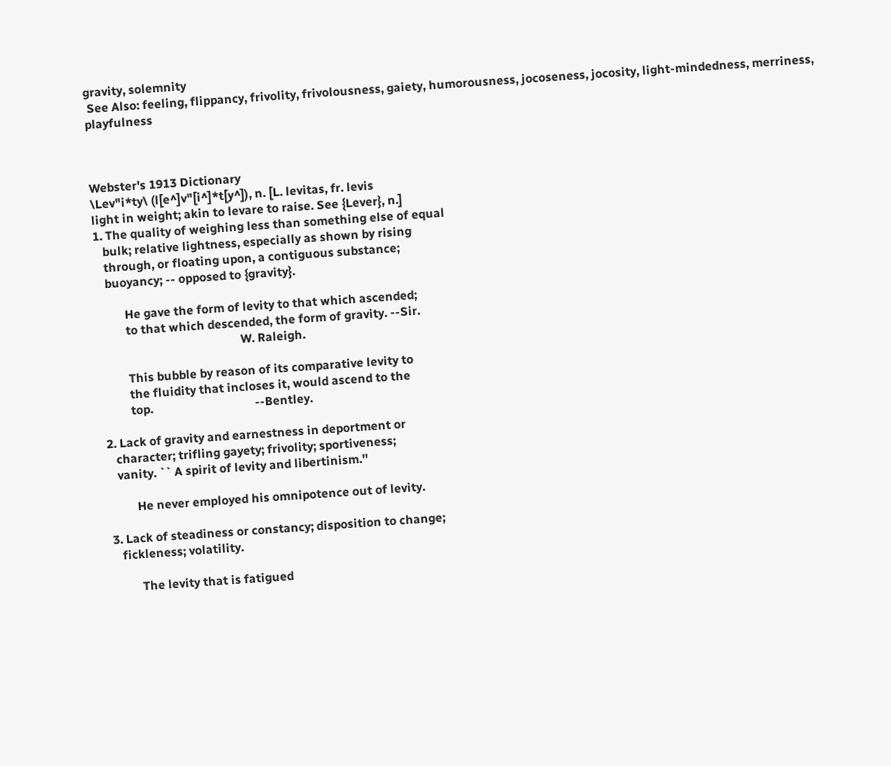gravity, solemnity
 See Also: feeling, flippancy, frivolity, frivolousness, gaiety, humorousness, jocoseness, jocosity, light-mindedness, merriness, playfulness



Webster's 1913 Dictionary
\Lev"i*ty\ (l[e^]v"[i^]*t[y^]), n. [L. levitas, fr. levis
light in weight; akin to levare to raise. See {Lever}, n.]
1. The quality of weighing less than something else of equal
   bulk; relative lightness, especially as shown by rising
   through, or floating upon, a contiguous substance;
   buoyancy; -- opposed to {gravity}.

         He gave the form of levity to that which ascended;
         to that which descended, the form of gravity. --Sir.
                                               W. Raleigh.

         This bubble by reason of its comparative levity to
         the fluidity that incloses it, would ascend to the
         top.                                  --Bentley.

2. Lack of gravity and earnestness in deportment or
   character; trifling gayety; frivolity; sportiveness;
   vanity. `` A spirit of levity and libertinism.''

         He never employed his omnipotence out of levity.

3. Lack of steadiness or constancy; disposition to change;
   fickleness; volatility.

         The levity that is fatigued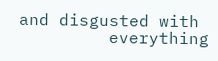and disgusted with
         everything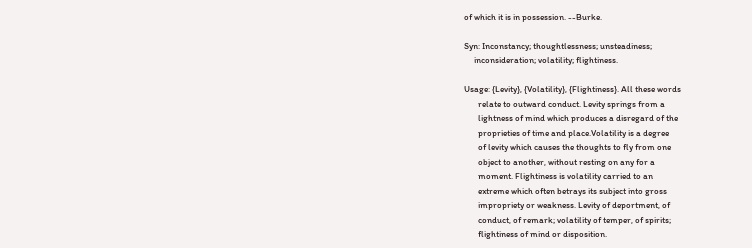of which it is in possession. --Burke.

Syn: Inconstancy; thoughtlessness; unsteadiness;
     inconsideration; volatility; flightiness.

Usage: {Levity}, {Volatility}, {Flightiness}. All these words
       relate to outward conduct. Levity springs from a
       lightness of mind which produces a disregard of the
       proprieties of time and place.Volatility is a degree
       of levity which causes the thoughts to fly from one
       object to another, without resting on any for a
       moment. Flightiness is volatility carried to an
       extreme which often betrays its subject into gross
       impropriety or weakness. Levity of deportment, of
       conduct, of remark; volatility of temper, of spirits;
       flightiness of mind or disposition.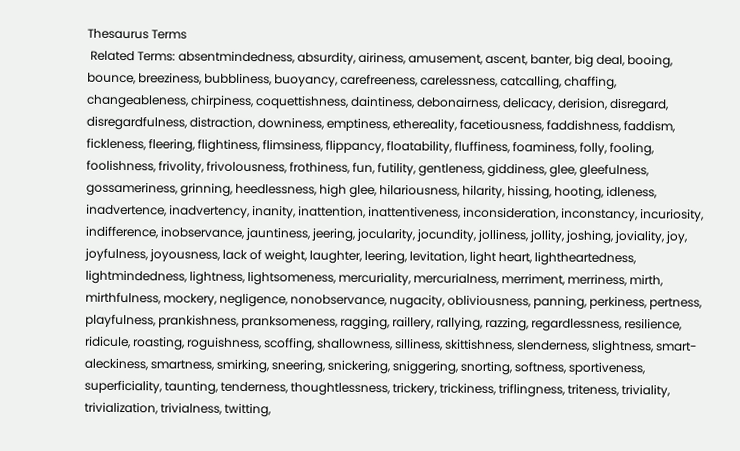Thesaurus Terms
 Related Terms: absentmindedness, absurdity, airiness, amusement, ascent, banter, big deal, booing, bounce, breeziness, bubbliness, buoyancy, carefreeness, carelessness, catcalling, chaffing, changeableness, chirpiness, coquettishness, daintiness, debonairness, delicacy, derision, disregard, disregardfulness, distraction, downiness, emptiness, ethereality, facetiousness, faddishness, faddism, fickleness, fleering, flightiness, flimsiness, flippancy, floatability, fluffiness, foaminess, folly, fooling, foolishness, frivolity, frivolousness, frothiness, fun, futility, gentleness, giddiness, glee, gleefulness, gossameriness, grinning, heedlessness, high glee, hilariousness, hilarity, hissing, hooting, idleness, inadvertence, inadvertency, inanity, inattention, inattentiveness, inconsideration, inconstancy, incuriosity, indifference, inobservance, jauntiness, jeering, jocularity, jocundity, jolliness, jollity, joshing, joviality, joy, joyfulness, joyousness, lack of weight, laughter, leering, levitation, light heart, lightheartedness, lightmindedness, lightness, lightsomeness, mercuriality, mercurialness, merriment, merriness, mirth, mirthfulness, mockery, negligence, nonobservance, nugacity, obliviousness, panning, perkiness, pertness, playfulness, prankishness, pranksomeness, ragging, raillery, rallying, razzing, regardlessness, resilience, ridicule, roasting, roguishness, scoffing, shallowness, silliness, skittishness, slenderness, slightness, smart-aleckiness, smartness, smirking, sneering, snickering, sniggering, snorting, softness, sportiveness, superficiality, taunting, tenderness, thoughtlessness, trickery, trickiness, triflingness, triteness, triviality, trivialization, trivialness, twitting,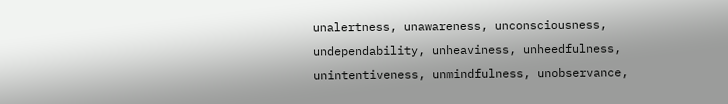unalertness, unawareness, unconsciousness, undependability, unheaviness, unheedfulness, unintentiveness, unmindfulness, unobservance,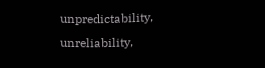unpredictability, unreliability,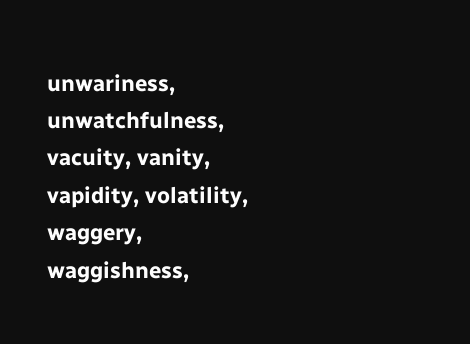unwariness, unwatchfulness, vacuity, vanity, vapidity, volatility, waggery, waggishness,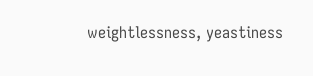weightlessness, yeastiness